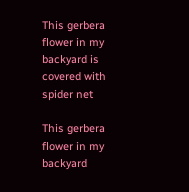This gerbera flower in my backyard is covered with spider net

This gerbera flower in my backyard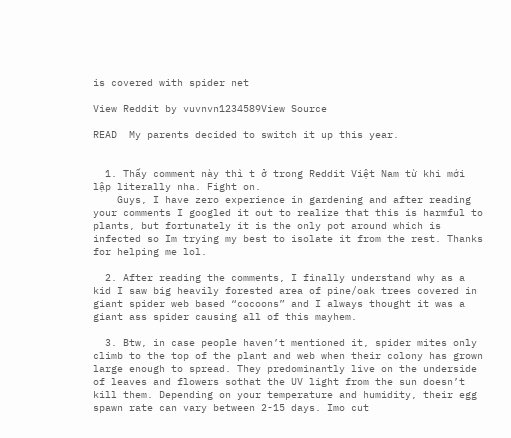is covered with spider net

View Reddit by vuvnvn1234589View Source

READ  My parents decided to switch it up this year.


  1. Thấy comment này thì t ở trong Reddit Việt Nam từ khi mới lập literally nha. Fight on.
    Guys, I have zero experience in gardening and after reading your comments I googled it out to realize that this is harmful to plants, but fortunately it is the only pot around which is infected so Im trying my best to isolate it from the rest. Thanks for helping me lol.

  2. After reading the comments, I finally understand why as a kid I saw big heavily forested area of pine/oak trees covered in giant spider web based “cocoons” and I always thought it was a giant ass spider causing all of this mayhem.

  3. Btw, in case people haven’t mentioned it, spider mites only climb to the top of the plant and web when their colony has grown large enough to spread. They predominantly live on the underside of leaves and flowers sothat the UV light from the sun doesn’t kill them. Depending on your temperature and humidity, their egg spawn rate can vary between 2-15 days. Imo cut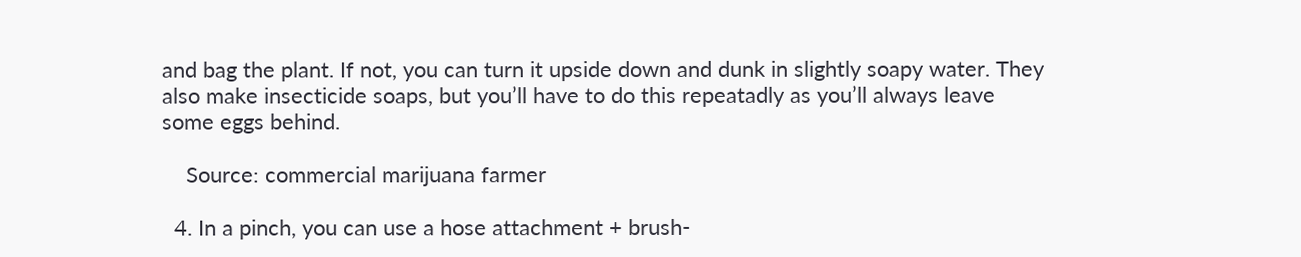and bag the plant. If not, you can turn it upside down and dunk in slightly soapy water. They also make insecticide soaps, but you’ll have to do this repeatadly as you’ll always leave some eggs behind.

    Source: commercial marijuana farmer

  4. In a pinch, you can use a hose attachment + brush-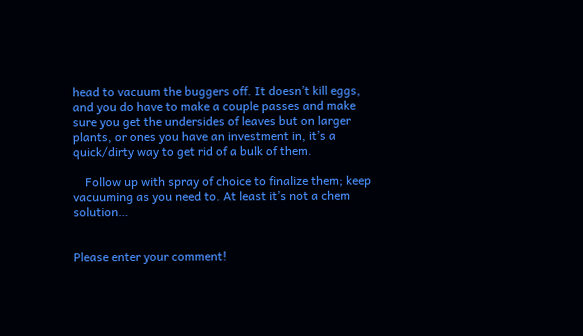head to vacuum the buggers off. It doesn’t kill eggs, and you do have to make a couple passes and make sure you get the undersides of leaves but on larger plants, or ones you have an investment in, it’s a quick/dirty way to get rid of a bulk of them.

    Follow up with spray of choice to finalize them; keep vacuuming as you need to. At least it’s not a chem solution…


Please enter your comment!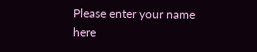Please enter your name here